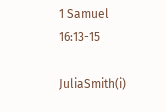1 Samuel 16:13-15

JuliaSmith(i)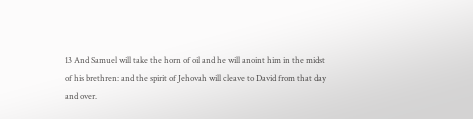13 And Samuel will take the horn of oil and he will anoint him in the midst of his brethren: and the spirit of Jehovah will cleave to David from that day and over.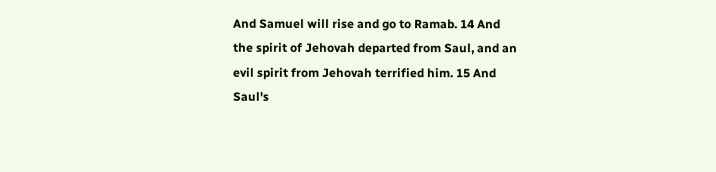And Samuel will rise and go to Ramab. 14 And the spirit of Jehovah departed from Saul, and an evil spirit from Jehovah terrified him. 15 And Saul's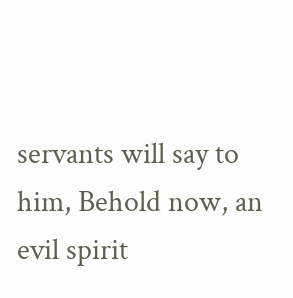servants will say to him, Behold now, an evil spirit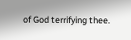of God terrifying thee.